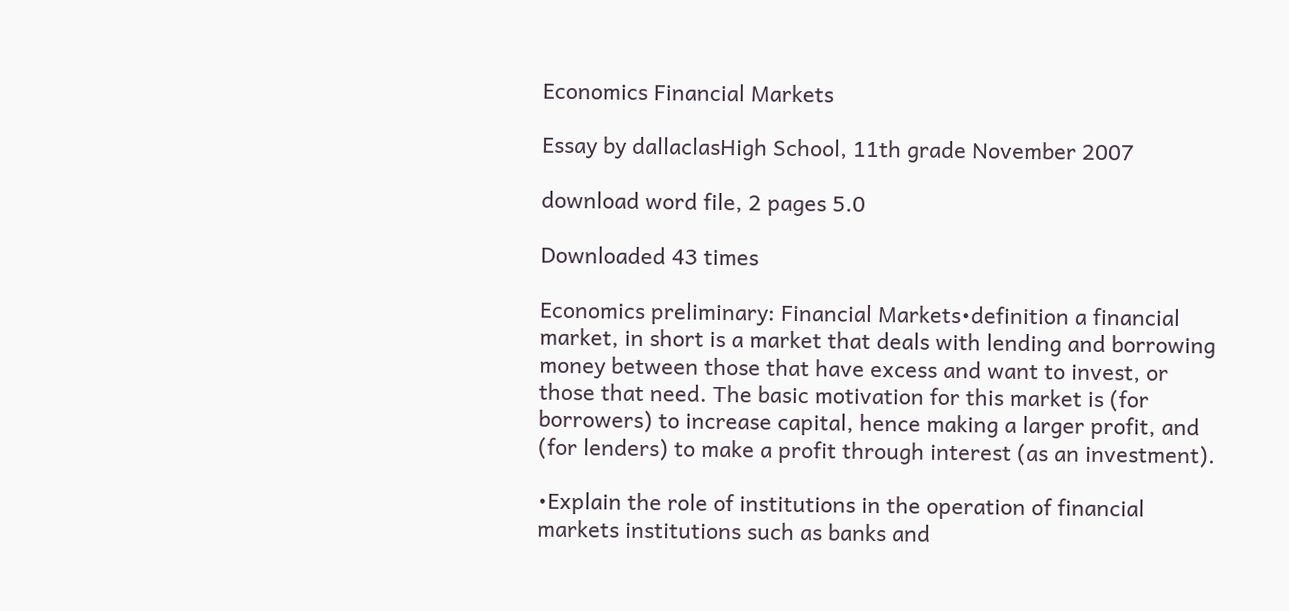Economics Financial Markets

Essay by dallaclasHigh School, 11th grade November 2007

download word file, 2 pages 5.0

Downloaded 43 times

Economics preliminary: Financial Markets•definition a financial market, in short is a market that deals with lending and borrowing money between those that have excess and want to invest, or those that need. The basic motivation for this market is (for borrowers) to increase capital, hence making a larger profit, and (for lenders) to make a profit through interest (as an investment).

•Explain the role of institutions in the operation of financial markets institutions such as banks and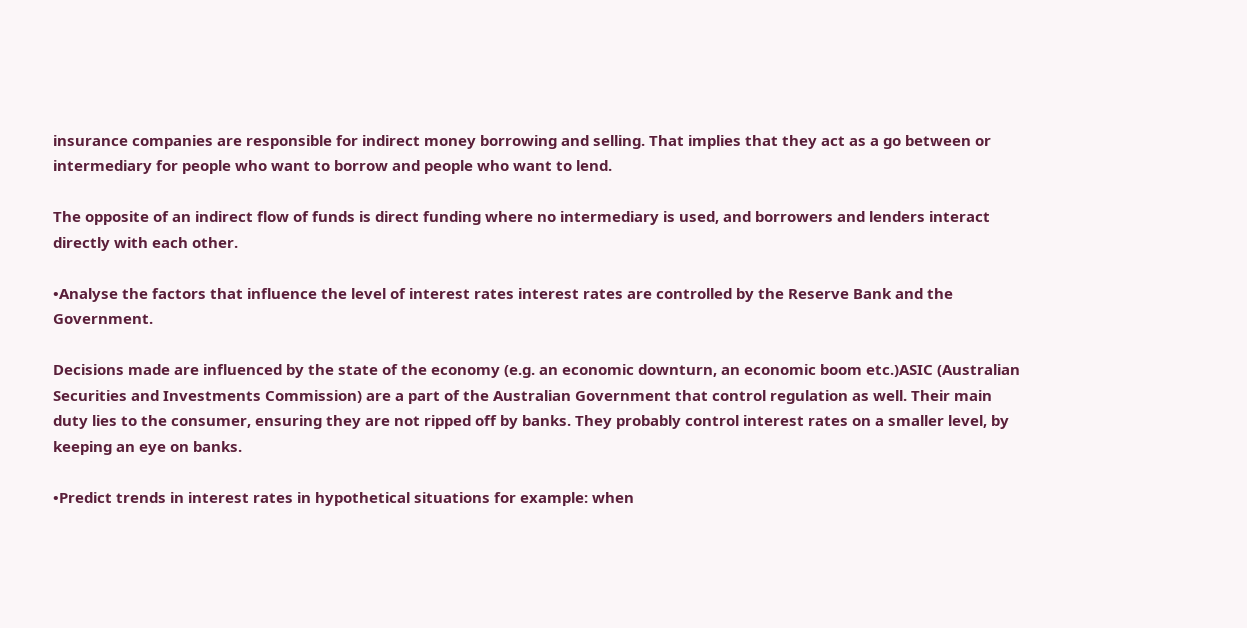insurance companies are responsible for indirect money borrowing and selling. That implies that they act as a go between or intermediary for people who want to borrow and people who want to lend.

The opposite of an indirect flow of funds is direct funding where no intermediary is used, and borrowers and lenders interact directly with each other.

•Analyse the factors that influence the level of interest rates interest rates are controlled by the Reserve Bank and the Government.

Decisions made are influenced by the state of the economy (e.g. an economic downturn, an economic boom etc.)ASIC (Australian Securities and Investments Commission) are a part of the Australian Government that control regulation as well. Their main duty lies to the consumer, ensuring they are not ripped off by banks. They probably control interest rates on a smaller level, by keeping an eye on banks.

•Predict trends in interest rates in hypothetical situations for example: when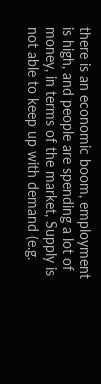there is an economic boom, employment is high, and people are spending a lot of money, in terms of the market, Supply is not able to keep up with demand (e.g.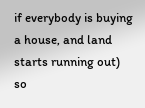if everybody is buying a house, and land starts running out) so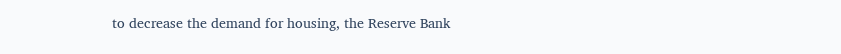to decrease the demand for housing, the Reserve Bank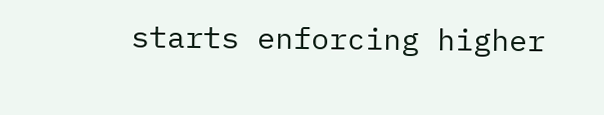starts enforcing higher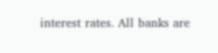interest rates. All banks are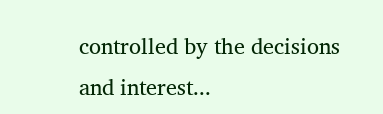controlled by the decisions and interest...